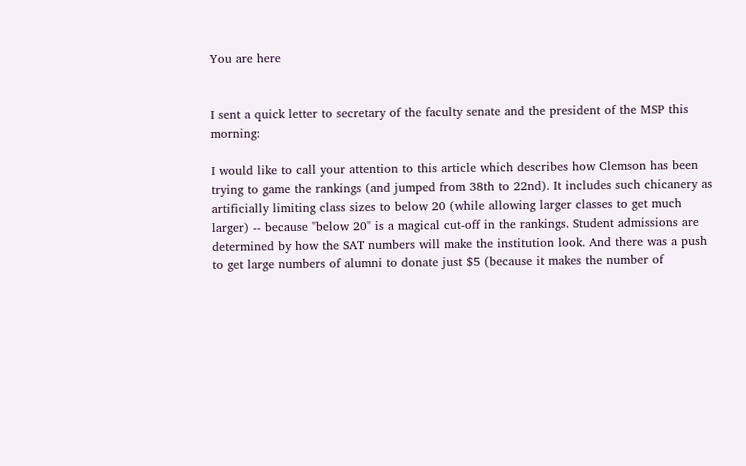You are here


I sent a quick letter to secretary of the faculty senate and the president of the MSP this morning:

I would like to call your attention to this article which describes how Clemson has been trying to game the rankings (and jumped from 38th to 22nd). It includes such chicanery as artificially limiting class sizes to below 20 (while allowing larger classes to get much larger) -- because "below 20" is a magical cut-off in the rankings. Student admissions are determined by how the SAT numbers will make the institution look. And there was a push to get large numbers of alumni to donate just $5 (because it makes the number of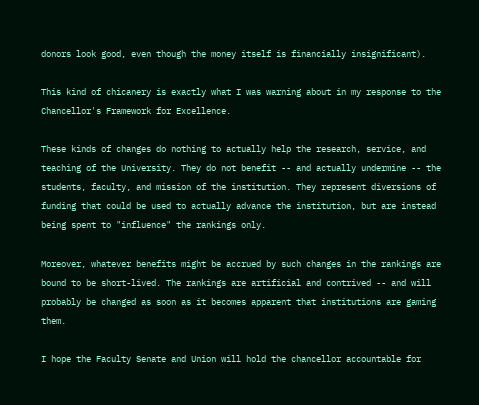donors look good, even though the money itself is financially insignificant).

This kind of chicanery is exactly what I was warning about in my response to the Chancellor's Framework for Excellence.

These kinds of changes do nothing to actually help the research, service, and teaching of the University. They do not benefit -- and actually undermine -- the students, faculty, and mission of the institution. They represent diversions of funding that could be used to actually advance the institution, but are instead being spent to "influence" the rankings only.

Moreover, whatever benefits might be accrued by such changes in the rankings are bound to be short-lived. The rankings are artificial and contrived -- and will probably be changed as soon as it becomes apparent that institutions are gaming them.

I hope the Faculty Senate and Union will hold the chancellor accountable for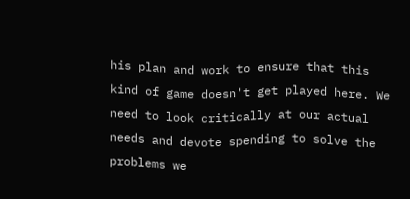his plan and work to ensure that this kind of game doesn't get played here. We need to look critically at our actual needs and devote spending to solve the problems we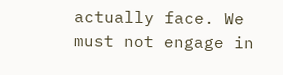actually face. We must not engage in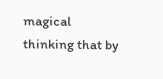magical thinking that by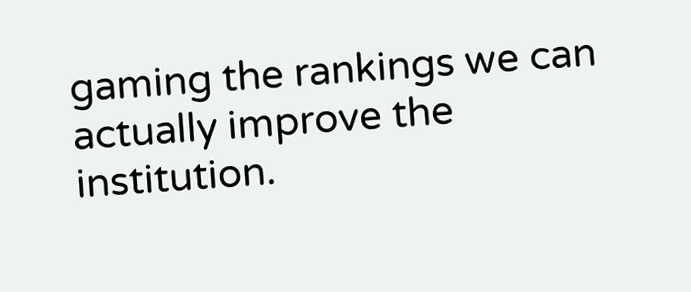gaming the rankings we can actually improve the institution.